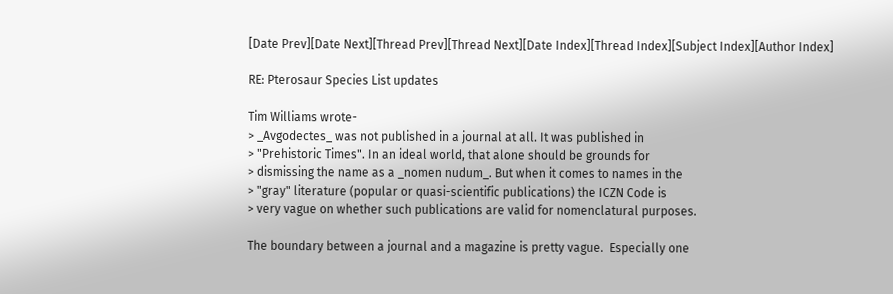[Date Prev][Date Next][Thread Prev][Thread Next][Date Index][Thread Index][Subject Index][Author Index]

RE: Pterosaur Species List updates

Tim Williams wrote-
> _Avgodectes_ was not published in a journal at all. It was published in
> "Prehistoric Times". In an ideal world, that alone should be grounds for
> dismissing the name as a _nomen nudum_. But when it comes to names in the
> "gray" literature (popular or quasi-scientific publications) the ICZN Code is
> very vague on whether such publications are valid for nomenclatural purposes.

The boundary between a journal and a magazine is pretty vague.  Especially one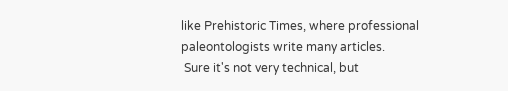like Prehistoric Times, where professional paleontologists write many articles.
 Sure it's not very technical, but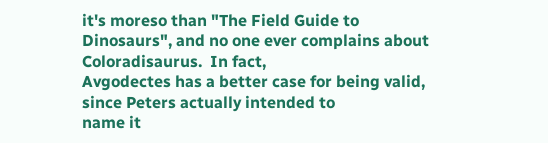it's moreso than "The Field Guide to
Dinosaurs", and no one ever complains about Coloradisaurus.  In fact,
Avgodectes has a better case for being valid, since Peters actually intended to
name it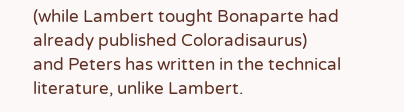(while Lambert tought Bonaparte had already published Coloradisaurus)
and Peters has written in the technical literature, unlike Lambert.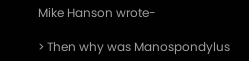Mike Hanson wrote-

> Then why was Manospondylus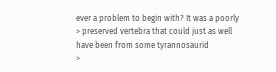ever a problem to begin with? It was a poorly
> preserved vertebra that could just as well have been from some tyrannosaurid
>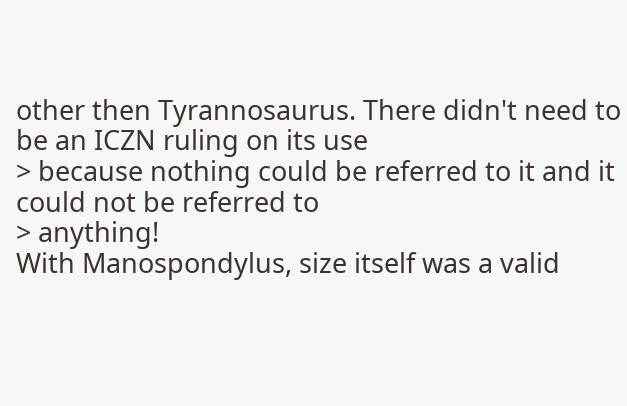other then Tyrannosaurus. There didn't need to be an ICZN ruling on its use
> because nothing could be referred to it and it could not be referred to
> anything!
With Manospondylus, size itself was a valid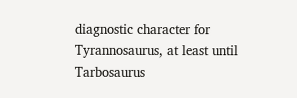diagnostic character for
Tyrannosaurus, at least until Tarbosaurus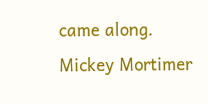came along.
Mickey Mortimer